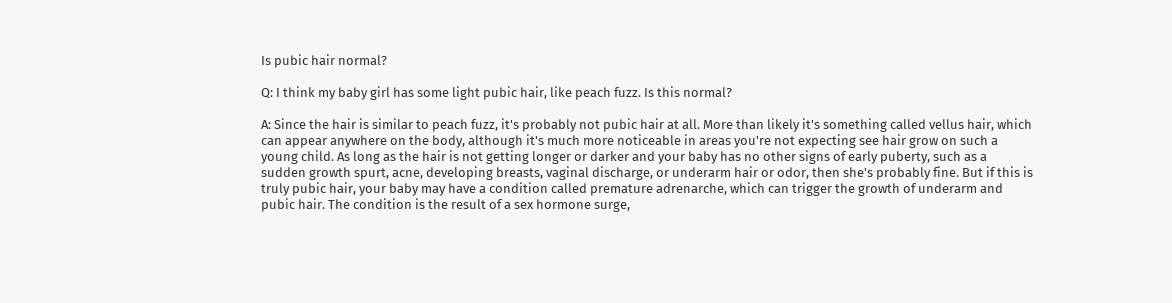Is pubic hair normal?

Q: I think my baby girl has some light pubic hair, like peach fuzz. Is this normal?

A: Since the hair is similar to peach fuzz, it's probably not pubic hair at all. More than likely it's something called vellus hair, which can appear anywhere on the body, although it's much more noticeable in areas you're not expecting see hair grow on such a young child. As long as the hair is not getting longer or darker and your baby has no other signs of early puberty, such as a sudden growth spurt, acne, developing breasts, vaginal discharge, or underarm hair or odor, then she's probably fine. But if this is truly pubic hair, your baby may have a condition called premature adrenarche, which can trigger the growth of underarm and pubic hair. The condition is the result of a sex hormone surge,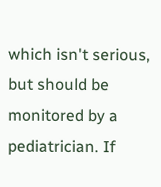which isn't serious, but should be monitored by a pediatrician. If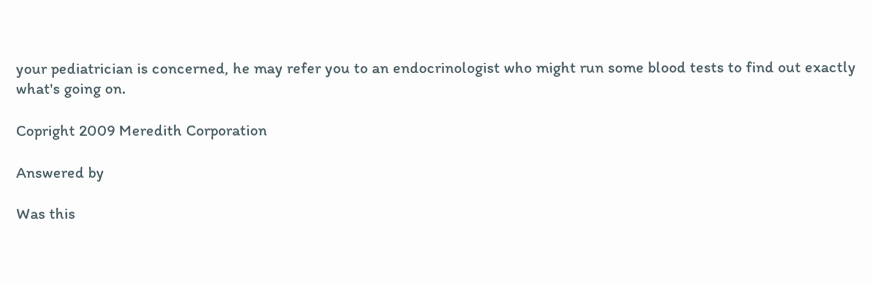your pediatrician is concerned, he may refer you to an endocrinologist who might run some blood tests to find out exactly what's going on.

Copright 2009 Meredith Corporation

Answered by

Was this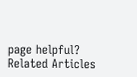page helpful?
Related Articles